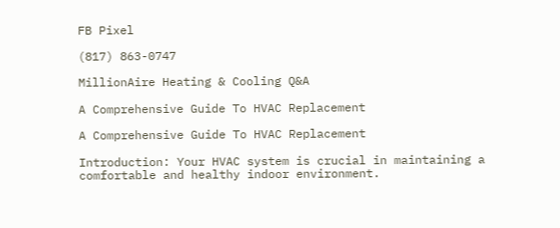FB Pixel

(817) 863-0747

MillionAire Heating & Cooling Q&A

A Comprehensive Guide To HVAC Replacement

A Comprehensive Guide To HVAC Replacement

Introduction: Your HVAC system is crucial in maintaining a comfortable and healthy indoor environment.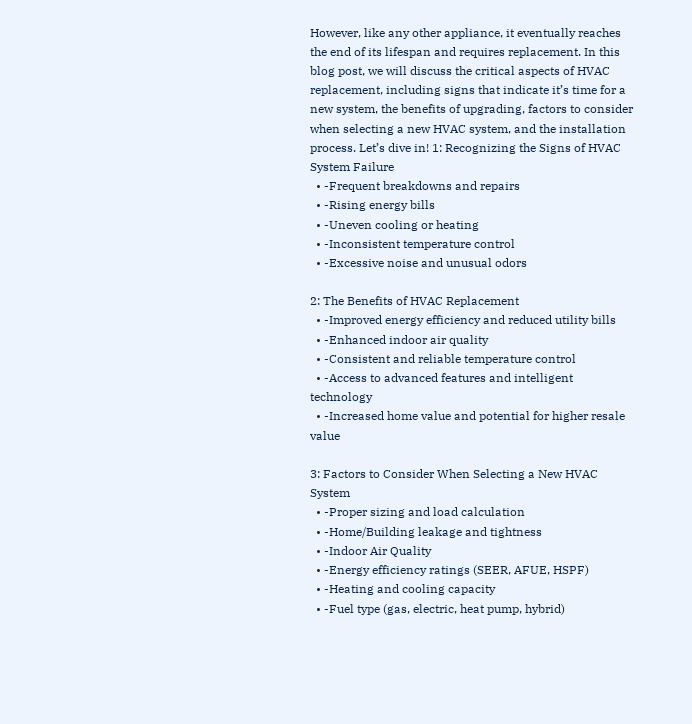However, like any other appliance, it eventually reaches the end of its lifespan and requires replacement. In this blog post, we will discuss the critical aspects of HVAC replacement, including signs that indicate it’s time for a new system, the benefits of upgrading, factors to consider when selecting a new HVAC system, and the installation process. Let’s dive in! 1: Recognizing the Signs of HVAC System Failure
  • -Frequent breakdowns and repairs
  • -Rising energy bills
  • -Uneven cooling or heating
  • -Inconsistent temperature control
  • -Excessive noise and unusual odors

2: The Benefits of HVAC Replacement
  • -Improved energy efficiency and reduced utility bills
  • -Enhanced indoor air quality
  • -Consistent and reliable temperature control
  • -Access to advanced features and intelligent technology
  • -Increased home value and potential for higher resale value

3: Factors to Consider When Selecting a New HVAC System
  • -Proper sizing and load calculation
  • -Home/Building leakage and tightness
  • -Indoor Air Quality
  • -Energy efficiency ratings (SEER, AFUE, HSPF)
  • -Heating and cooling capacity
  • -Fuel type (gas, electric, heat pump, hybrid)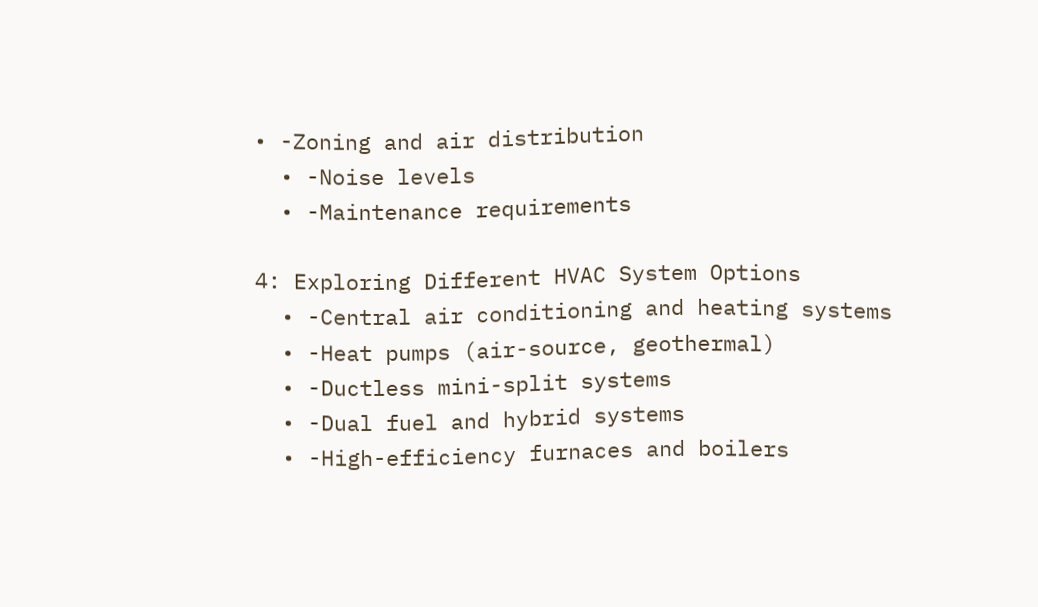• -Zoning and air distribution
  • -Noise levels
  • -Maintenance requirements

4: Exploring Different HVAC System Options
  • -Central air conditioning and heating systems
  • -Heat pumps (air-source, geothermal)
  • -Ductless mini-split systems
  • -Dual fuel and hybrid systems
  • -High-efficiency furnaces and boilers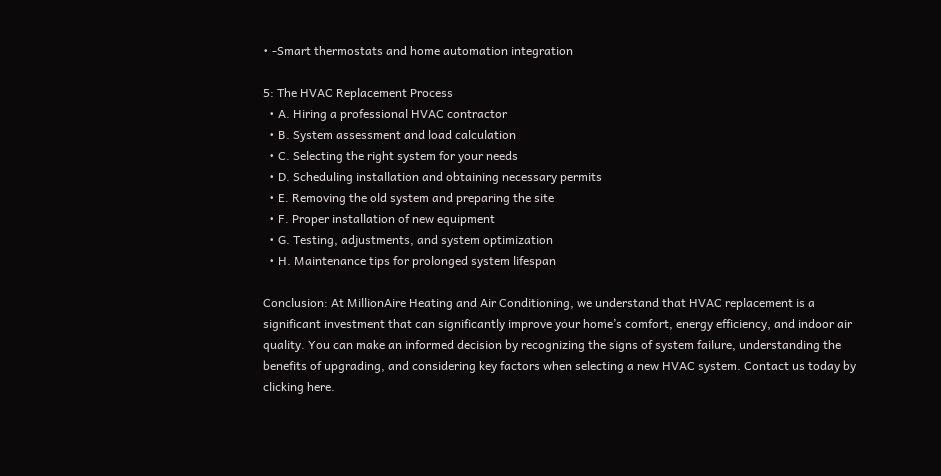• -Smart thermostats and home automation integration

5: The HVAC Replacement Process
  • A. Hiring a professional HVAC contractor
  • B. System assessment and load calculation
  • C. Selecting the right system for your needs
  • D. Scheduling installation and obtaining necessary permits
  • E. Removing the old system and preparing the site
  • F. Proper installation of new equipment
  • G. Testing, adjustments, and system optimization
  • H. Maintenance tips for prolonged system lifespan

Conclusion: At MillionAire Heating and Air Conditioning, we understand that HVAC replacement is a significant investment that can significantly improve your home’s comfort, energy efficiency, and indoor air quality. You can make an informed decision by recognizing the signs of system failure, understanding the benefits of upgrading, and considering key factors when selecting a new HVAC system. Contact us today by clicking here.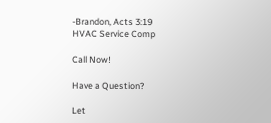-Brandon, Acts 3:19
HVAC Service Comp

Call Now!

Have a Question?

Let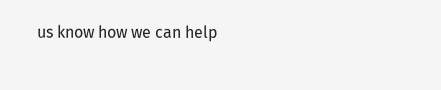us know how we can help